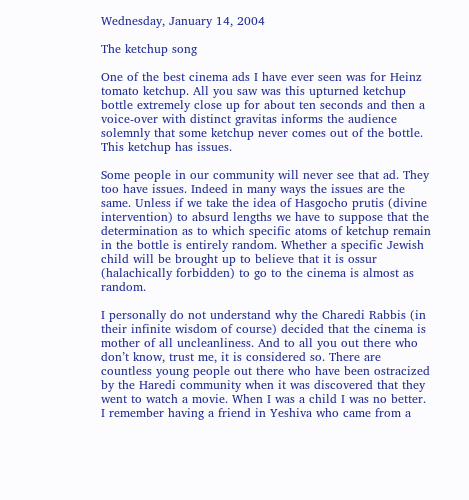Wednesday, January 14, 2004

The ketchup song

One of the best cinema ads I have ever seen was for Heinz tomato ketchup. All you saw was this upturned ketchup bottle extremely close up for about ten seconds and then a voice-over with distinct gravitas informs the audience solemnly that some ketchup never comes out of the bottle. This ketchup has issues.

Some people in our community will never see that ad. They too have issues. Indeed in many ways the issues are the same. Unless if we take the idea of Hasgocho prutis (divine intervention) to absurd lengths we have to suppose that the determination as to which specific atoms of ketchup remain in the bottle is entirely random. Whether a specific Jewish child will be brought up to believe that it is ossur (halachically forbidden) to go to the cinema is almost as random.

I personally do not understand why the Charedi Rabbis (in their infinite wisdom of course) decided that the cinema is mother of all uncleanliness. And to all you out there who don’t know, trust me, it is considered so. There are countless young people out there who have been ostracized by the Haredi community when it was discovered that they went to watch a movie. When I was a child I was no better. I remember having a friend in Yeshiva who came from a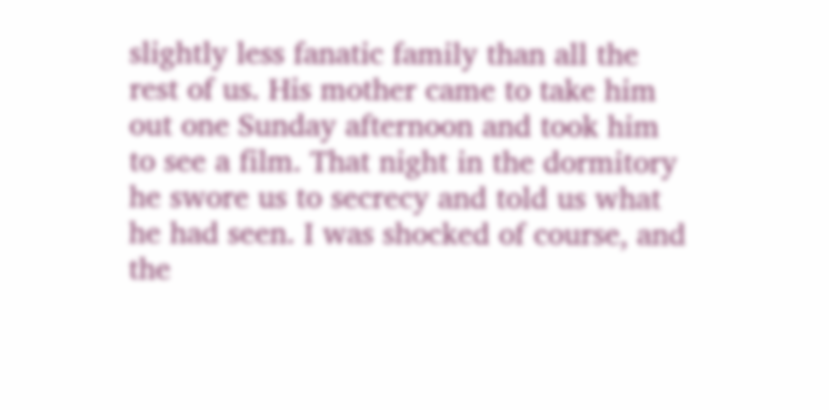slightly less fanatic family than all the rest of us. His mother came to take him out one Sunday afternoon and took him to see a film. That night in the dormitory he swore us to secrecy and told us what he had seen. I was shocked of course, and the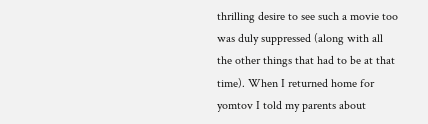thrilling desire to see such a movie too was duly suppressed (along with all the other things that had to be at that time). When I returned home for yomtov I told my parents about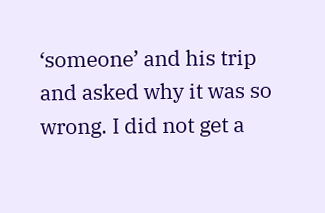‘someone’ and his trip and asked why it was so wrong. I did not get a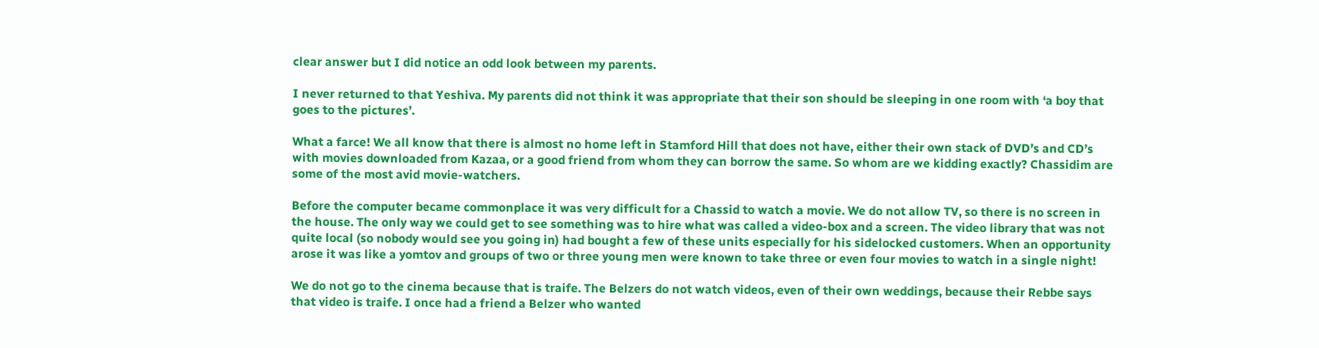clear answer but I did notice an odd look between my parents.

I never returned to that Yeshiva. My parents did not think it was appropriate that their son should be sleeping in one room with ‘a boy that goes to the pictures’.

What a farce! We all know that there is almost no home left in Stamford Hill that does not have, either their own stack of DVD’s and CD’s with movies downloaded from Kazaa, or a good friend from whom they can borrow the same. So whom are we kidding exactly? Chassidim are some of the most avid movie-watchers.

Before the computer became commonplace it was very difficult for a Chassid to watch a movie. We do not allow TV, so there is no screen in the house. The only way we could get to see something was to hire what was called a video-box and a screen. The video library that was not quite local (so nobody would see you going in) had bought a few of these units especially for his sidelocked customers. When an opportunity arose it was like a yomtov and groups of two or three young men were known to take three or even four movies to watch in a single night!

We do not go to the cinema because that is traife. The Belzers do not watch videos, even of their own weddings, because their Rebbe says that video is traife. I once had a friend a Belzer who wanted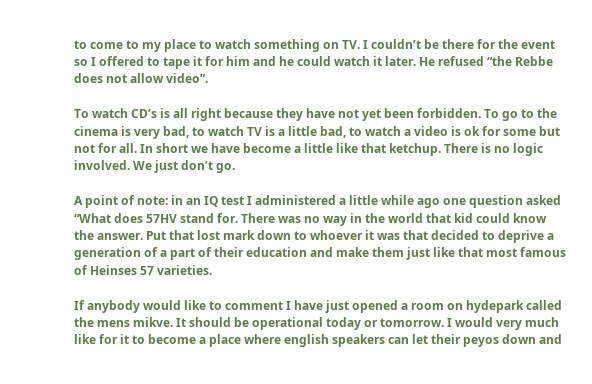to come to my place to watch something on TV. I couldn’t be there for the event so I offered to tape it for him and he could watch it later. He refused “the Rebbe does not allow video”.

To watch CD’s is all right because they have not yet been forbidden. To go to the cinema is very bad, to watch TV is a little bad, to watch a video is ok for some but not for all. In short we have become a little like that ketchup. There is no logic involved. We just don’t go.

A point of note: in an IQ test I administered a little while ago one question asked “What does 57HV stand for. There was no way in the world that kid could know the answer. Put that lost mark down to whoever it was that decided to deprive a generation of a part of their education and make them just like that most famous of Heinses 57 varieties.

If anybody would like to comment I have just opened a room on hydepark called the mens mikve. It should be operational today or tomorrow. I would very much like for it to become a place where english speakers can let their peyos down and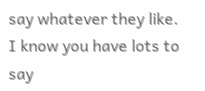say whatever they like. I know you have lots to say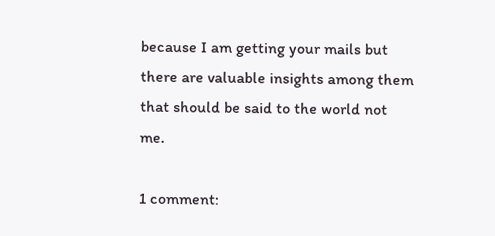because I am getting your mails but there are valuable insights among them that should be said to the world not me.

1 comment: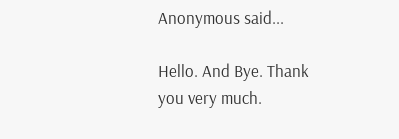Anonymous said...

Hello. And Bye. Thank you very much.